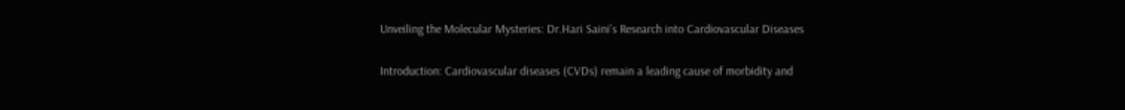Unveiling the Molecular Mysteries: Dr.Hari Saini’s Research into Cardiovascular Diseases

Introduction: Cardiovascular diseases (CVDs) remain a leading cause of morbidity and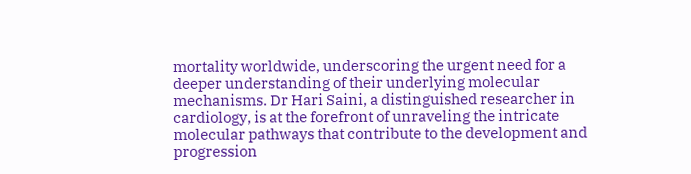mortality worldwide, underscoring the urgent need for a deeper understanding of their underlying molecular mechanisms. Dr Hari Saini, a distinguished researcher in cardiology, is at the forefront of unraveling the intricate molecular pathways that contribute to the development and progression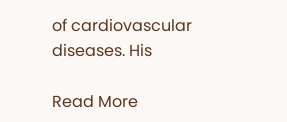of cardiovascular diseases. His

Read More